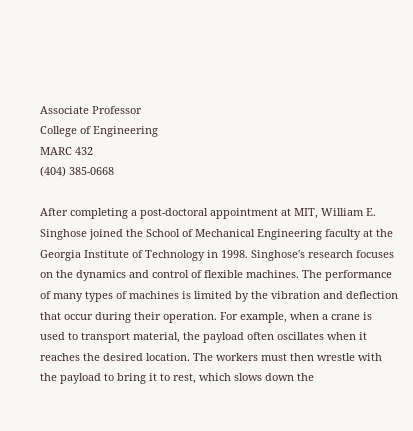Associate Professor
College of Engineering
MARC 432
(404) 385-0668

After completing a post-doctoral appointment at MIT, William E. Singhose joined the School of Mechanical Engineering faculty at the Georgia Institute of Technology in 1998. Singhose's research focuses on the dynamics and control of flexible machines. The performance of many types of machines is limited by the vibration and deflection that occur during their operation. For example, when a crane is used to transport material, the payload often oscillates when it reaches the desired location. The workers must then wrestle with the payload to bring it to rest, which slows down the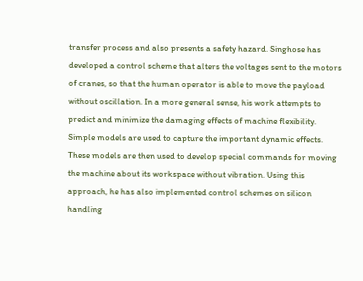transfer process and also presents a safety hazard. Singhose has developed a control scheme that alters the voltages sent to the motors of cranes, so that the human operator is able to move the payload without oscillation. In a more general sense, his work attempts to predict and minimize the damaging effects of machine flexibility. Simple models are used to capture the important dynamic effects. These models are then used to develop special commands for moving the machine about its workspace without vibration. Using this approach, he has also implemented control schemes on silicon handling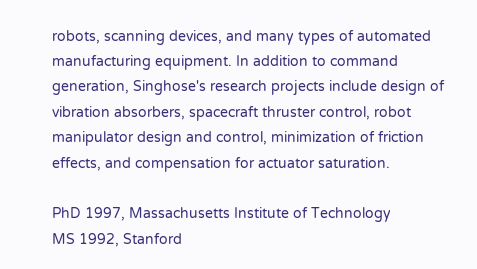robots, scanning devices, and many types of automated manufacturing equipment. In addition to command generation, Singhose's research projects include design of vibration absorbers, spacecraft thruster control, robot manipulator design and control, minimization of friction effects, and compensation for actuator saturation.

PhD 1997, Massachusetts Institute of Technology
MS 1992, Stanford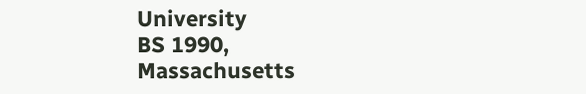University
BS 1990, Massachusetts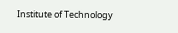Institute of Technology